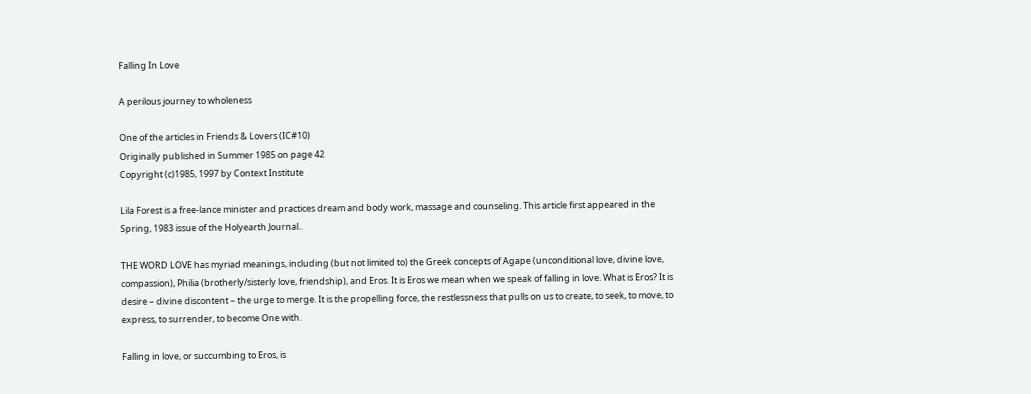Falling In Love

A perilous journey to wholeness

One of the articles in Friends & Lovers (IC#10)
Originally published in Summer 1985 on page 42
Copyright (c)1985, 1997 by Context Institute

Lila Forest is a free-lance minister and practices dream and body work, massage and counseling. This article first appeared in the Spring, 1983 issue of the Holyearth Journal..

THE WORD LOVE has myriad meanings, including (but not limited to) the Greek concepts of Agape (unconditional love, divine love, compassion), Philia (brotherly/sisterly love, friendship), and Eros. It is Eros we mean when we speak of falling in love. What is Eros? It is desire – divine discontent – the urge to merge. It is the propelling force, the restlessness that pulls on us to create, to seek, to move, to express, to surrender, to become One with.

Falling in love, or succumbing to Eros, is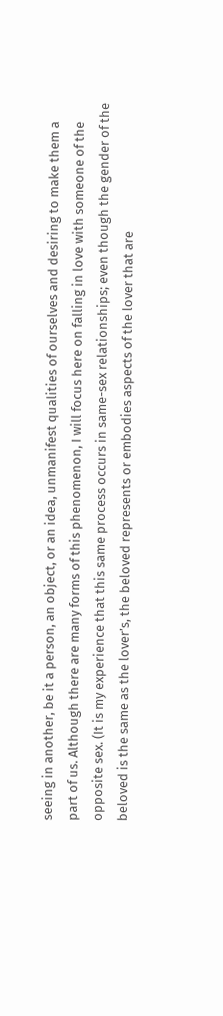seeing in another, be it a person, an object, or an idea, unmanifest qualities of ourselves and desiring to make them a part of us. Although there are many forms of this phenomenon, I will focus here on falling in love with someone of the opposite sex. (It is my experience that this same process occurs in same-sex relationships; even though the gender of the beloved is the same as the lover’s, the beloved represents or embodies aspects of the lover that are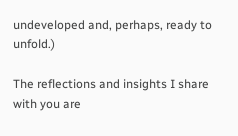undeveloped and, perhaps, ready to unfold.)

The reflections and insights I share with you are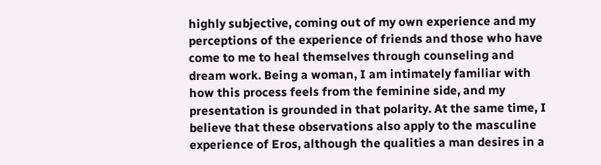highly subjective, coming out of my own experience and my perceptions of the experience of friends and those who have come to me to heal themselves through counseling and dream work. Being a woman, I am intimately familiar with how this process feels from the feminine side, and my presentation is grounded in that polarity. At the same time, I believe that these observations also apply to the masculine experience of Eros, although the qualities a man desires in a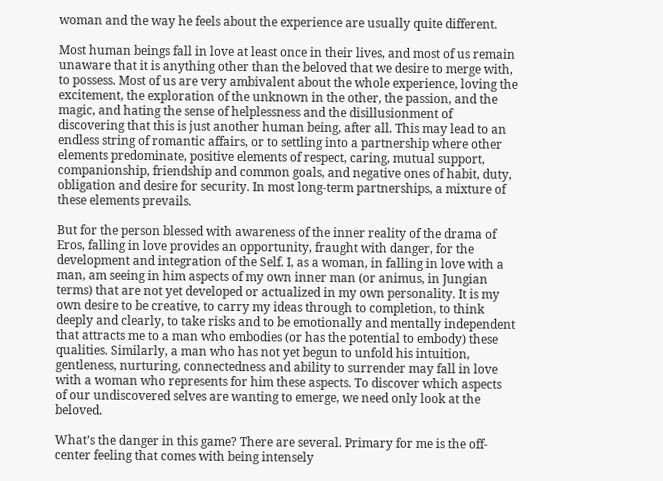woman and the way he feels about the experience are usually quite different.

Most human beings fall in love at least once in their lives, and most of us remain unaware that it is anything other than the beloved that we desire to merge with, to possess. Most of us are very ambivalent about the whole experience, loving the excitement, the exploration of the unknown in the other, the passion, and the magic, and hating the sense of helplessness and the disillusionment of discovering that this is just another human being, after all. This may lead to an endless string of romantic affairs, or to settling into a partnership where other elements predominate, positive elements of respect, caring, mutual support, companionship, friendship and common goals, and negative ones of habit, duty, obligation and desire for security. In most long-term partnerships, a mixture of these elements prevails.

But for the person blessed with awareness of the inner reality of the drama of Eros, falling in love provides an opportunity, fraught with danger, for the development and integration of the Self. I, as a woman, in falling in love with a man, am seeing in him aspects of my own inner man (or animus, in Jungian terms) that are not yet developed or actualized in my own personality. It is my own desire to be creative, to carry my ideas through to completion, to think deeply and clearly, to take risks and to be emotionally and mentally independent that attracts me to a man who embodies (or has the potential to embody) these qualities. Similarly, a man who has not yet begun to unfold his intuition, gentleness, nurturing, connectedness and ability to surrender may fall in love with a woman who represents for him these aspects. To discover which aspects of our undiscovered selves are wanting to emerge, we need only look at the beloved.

What’s the danger in this game? There are several. Primary for me is the off-center feeling that comes with being intensely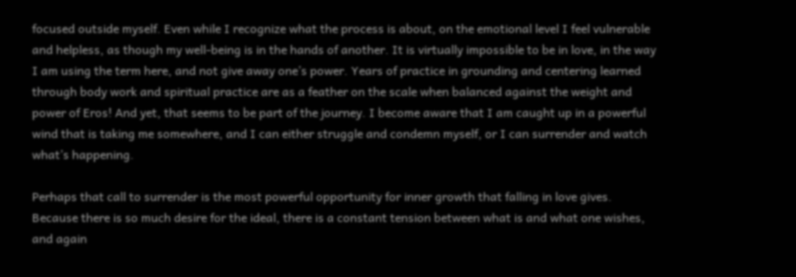focused outside myself. Even while I recognize what the process is about, on the emotional level I feel vulnerable and helpless, as though my well-being is in the hands of another. It is virtually impossible to be in love, in the way I am using the term here, and not give away one’s power. Years of practice in grounding and centering learned through body work and spiritual practice are as a feather on the scale when balanced against the weight and power of Eros! And yet, that seems to be part of the journey. I become aware that I am caught up in a powerful wind that is taking me somewhere, and I can either struggle and condemn myself, or I can surrender and watch what’s happening.

Perhaps that call to surrender is the most powerful opportunity for inner growth that falling in love gives. Because there is so much desire for the ideal, there is a constant tension between what is and what one wishes, and again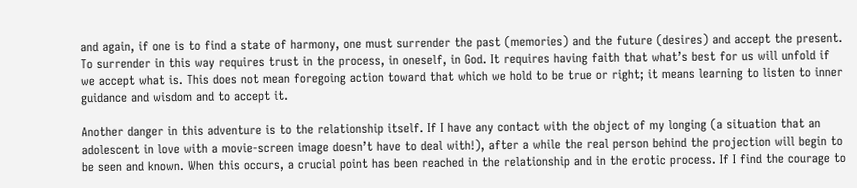and again, if one is to find a state of harmony, one must surrender the past (memories) and the future (desires) and accept the present. To surrender in this way requires trust in the process, in oneself, in God. It requires having faith that what’s best for us will unfold if we accept what is. This does not mean foregoing action toward that which we hold to be true or right; it means learning to listen to inner guidance and wisdom and to accept it.

Another danger in this adventure is to the relationship itself. If I have any contact with the object of my longing (a situation that an adolescent in love with a movie-screen image doesn’t have to deal with!), after a while the real person behind the projection will begin to be seen and known. When this occurs, a crucial point has been reached in the relationship and in the erotic process. If I find the courage to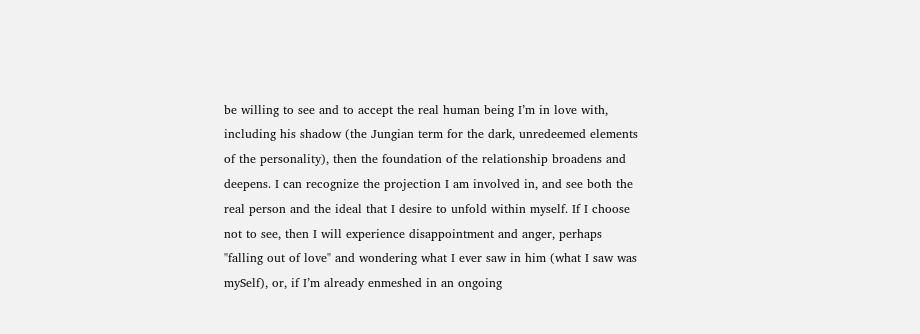be willing to see and to accept the real human being I’m in love with, including his shadow (the Jungian term for the dark, unredeemed elements of the personality), then the foundation of the relationship broadens and deepens. I can recognize the projection I am involved in, and see both the real person and the ideal that I desire to unfold within myself. If I choose not to see, then I will experience disappointment and anger, perhaps "falling out of love" and wondering what I ever saw in him (what I saw was mySelf), or, if I’m already enmeshed in an ongoing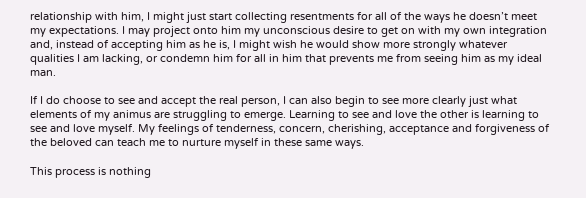relationship with him, I might just start collecting resentments for all of the ways he doesn’t meet my expectations. I may project onto him my unconscious desire to get on with my own integration and, instead of accepting him as he is, I might wish he would show more strongly whatever qualities I am lacking, or condemn him for all in him that prevents me from seeing him as my ideal man.

If I do choose to see and accept the real person, I can also begin to see more clearly just what elements of my animus are struggling to emerge. Learning to see and love the other is learning to see and love myself. My feelings of tenderness, concern, cherishing, acceptance and forgiveness of the beloved can teach me to nurture myself in these same ways.

This process is nothing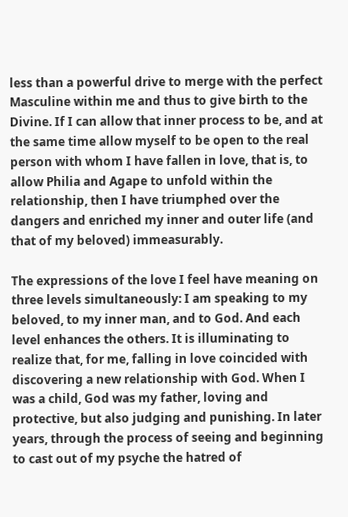less than a powerful drive to merge with the perfect Masculine within me and thus to give birth to the Divine. If I can allow that inner process to be, and at the same time allow myself to be open to the real person with whom I have fallen in love, that is, to allow Philia and Agape to unfold within the relationship, then I have triumphed over the dangers and enriched my inner and outer life (and that of my beloved) immeasurably.

The expressions of the love I feel have meaning on three levels simultaneously: I am speaking to my beloved, to my inner man, and to God. And each level enhances the others. It is illuminating to realize that, for me, falling in love coincided with discovering a new relationship with God. When I was a child, God was my father, loving and protective, but also judging and punishing. In later years, through the process of seeing and beginning to cast out of my psyche the hatred of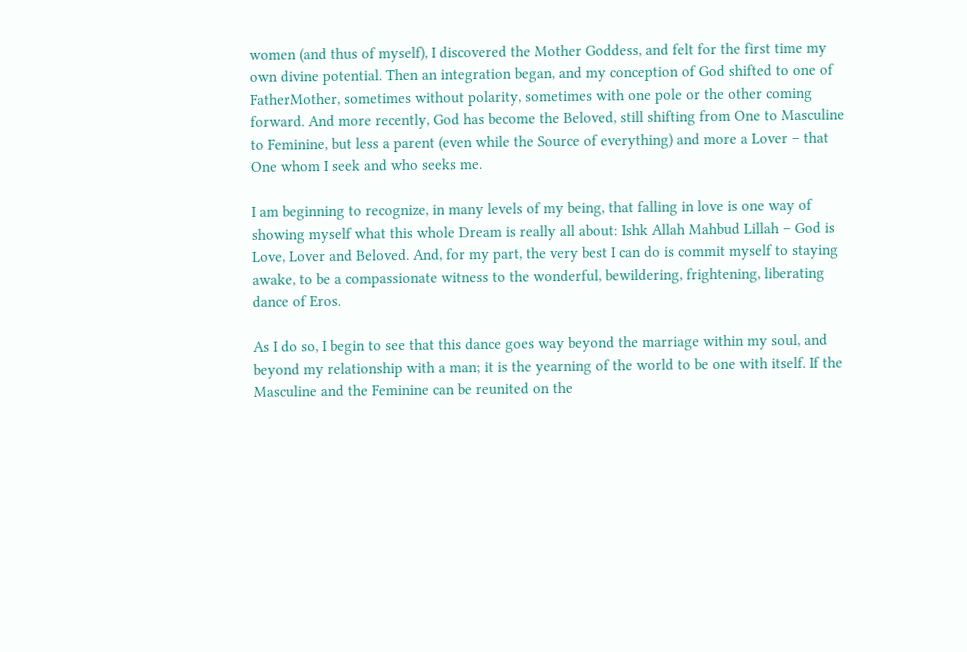women (and thus of myself), I discovered the Mother Goddess, and felt for the first time my own divine potential. Then an integration began, and my conception of God shifted to one of FatherMother, sometimes without polarity, sometimes with one pole or the other coming forward. And more recently, God has become the Beloved, still shifting from One to Masculine to Feminine, but less a parent (even while the Source of everything) and more a Lover – that One whom I seek and who seeks me.

I am beginning to recognize, in many levels of my being, that falling in love is one way of showing myself what this whole Dream is really all about: Ishk Allah Mahbud Lillah – God is Love, Lover and Beloved. And, for my part, the very best I can do is commit myself to staying awake, to be a compassionate witness to the wonderful, bewildering, frightening, liberating dance of Eros.

As I do so, I begin to see that this dance goes way beyond the marriage within my soul, and beyond my relationship with a man; it is the yearning of the world to be one with itself. If the Masculine and the Feminine can be reunited on the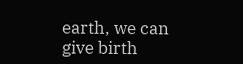earth, we can give birth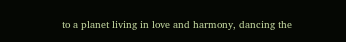to a planet living in love and harmony, dancing the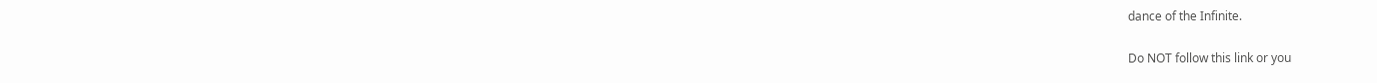dance of the Infinite.

Do NOT follow this link or you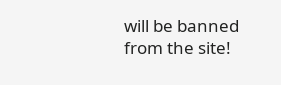will be banned from the site!